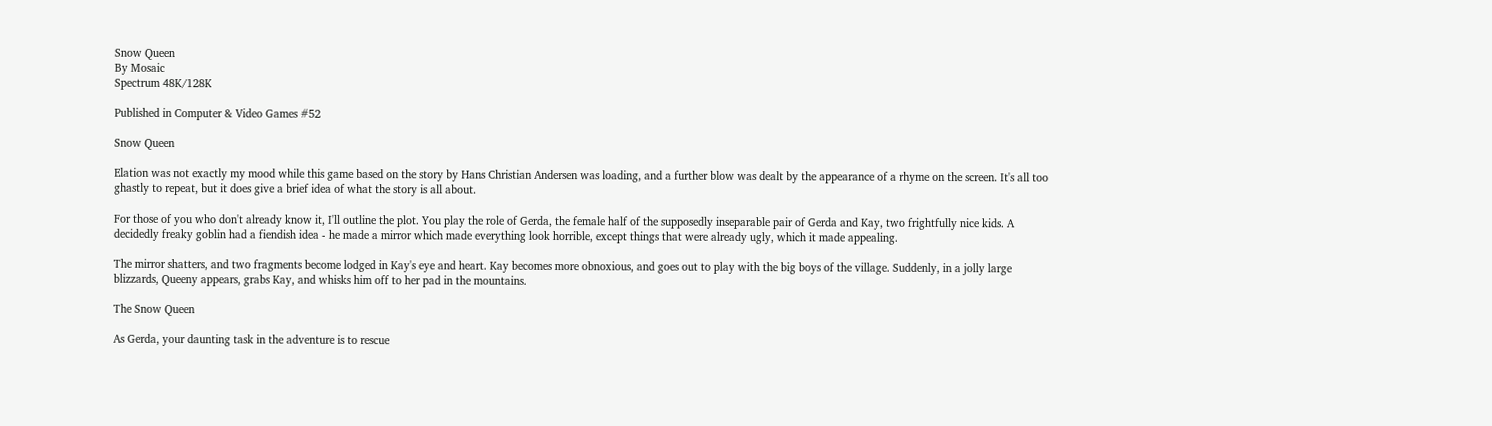Snow Queen
By Mosaic
Spectrum 48K/128K

Published in Computer & Video Games #52

Snow Queen

Elation was not exactly my mood while this game based on the story by Hans Christian Andersen was loading, and a further blow was dealt by the appearance of a rhyme on the screen. It's all too ghastly to repeat, but it does give a brief idea of what the story is all about.

For those of you who don't already know it, I'll outline the plot. You play the role of Gerda, the female half of the supposedly inseparable pair of Gerda and Kay, two frightfully nice kids. A decidedly freaky goblin had a fiendish idea - he made a mirror which made everything look horrible, except things that were already ugly, which it made appealing.

The mirror shatters, and two fragments become lodged in Kay's eye and heart. Kay becomes more obnoxious, and goes out to play with the big boys of the village. Suddenly, in a jolly large blizzards, Queeny appears, grabs Kay, and whisks him off to her pad in the mountains.

The Snow Queen

As Gerda, your daunting task in the adventure is to rescue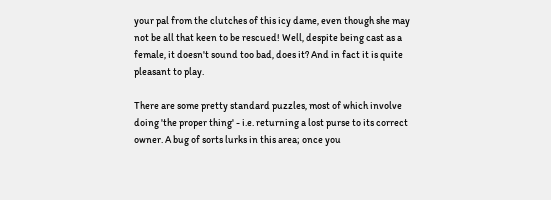your pal from the clutches of this icy dame, even though she may not be all that keen to be rescued! Well, despite being cast as a female, it doesn't sound too bad, does it? And in fact it is quite pleasant to play.

There are some pretty standard puzzles, most of which involve doing 'the proper thing' - i.e. returning a lost purse to its correct owner. A bug of sorts lurks in this area; once you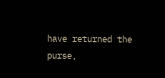have returned the purse,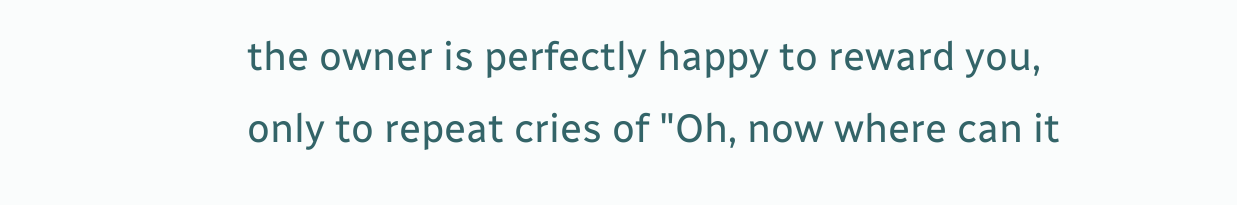the owner is perfectly happy to reward you, only to repeat cries of "Oh, now where can it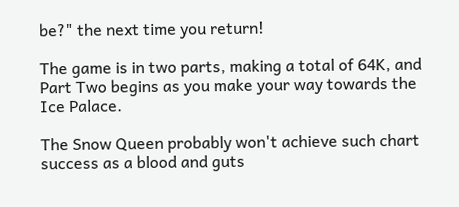be?" the next time you return!

The game is in two parts, making a total of 64K, and Part Two begins as you make your way towards the Ice Palace.

The Snow Queen probably won't achieve such chart success as a blood and guts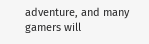adventure, and many gamers will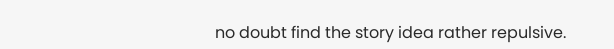no doubt find the story idea rather repulsive.